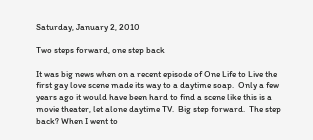Saturday, January 2, 2010

Two steps forward, one step back

It was big news when on a recent episode of One Life to Live the first gay love scene made its way to a daytime soap.  Only a few years ago it would have been hard to find a scene like this is a movie theater, let alone daytime TV.  Big step forward.  The step back? When I went to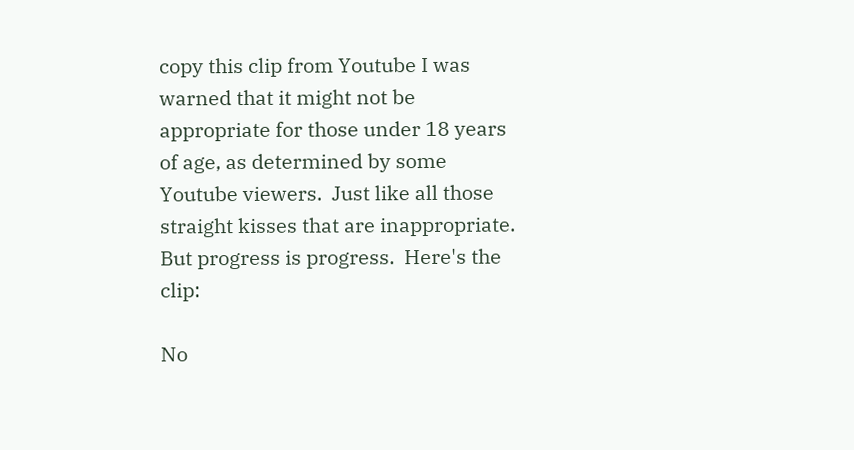copy this clip from Youtube I was warned that it might not be appropriate for those under 18 years of age, as determined by some Youtube viewers.  Just like all those straight kisses that are inappropriate.  But progress is progress.  Here's the clip:

No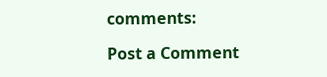comments:

Post a Comment